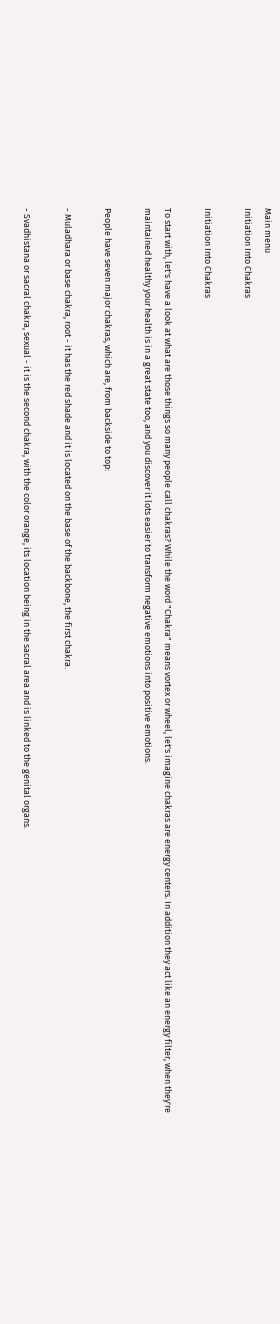Main menu
Initiation Into Chakras

Initiation Into Chakras

To start with, let's have a look at what are those things so many people call chakras? While the word "Chakra" means vortex or wheel, let's imagine chakras are energy centers. In addition they act like an energy filter, when they're maintained healthy your health is in a great state too, and you discover it lots easier to transform negative emotions into positive emotions.

People have seven major chakras, which are, from backside to top:

- Muladhara or base chakra, root - it has the red shade and it is located on the base of the backbone, the first chakra.

- Svadhistana or sacral chakra, sexual - it is the second chakra, with the color orange, its location being in the sacral area and is linked to the genital organs.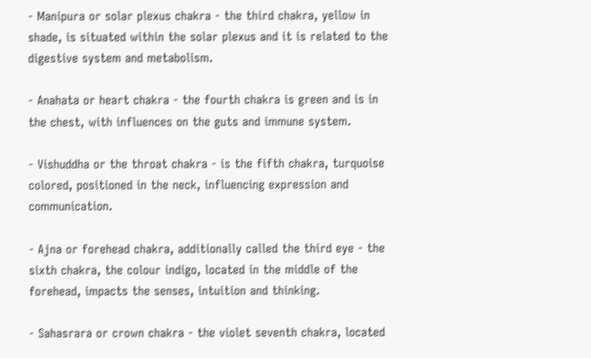- Manipura or solar plexus chakra - the third chakra, yellow in shade, is situated within the solar plexus and it is related to the digestive system and metabolism.

- Anahata or heart chakra - the fourth chakra is green and is in the chest, with influences on the guts and immune system.

- Vishuddha or the throat chakra - is the fifth chakra, turquoise colored, positioned in the neck, influencing expression and communication.

- Ajna or forehead chakra, additionally called the third eye - the sixth chakra, the colour indigo, located in the middle of the forehead, impacts the senses, intuition and thinking.

- Sahasrara or crown chakra - the violet seventh chakra, located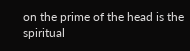on the prime of the head is the spiritual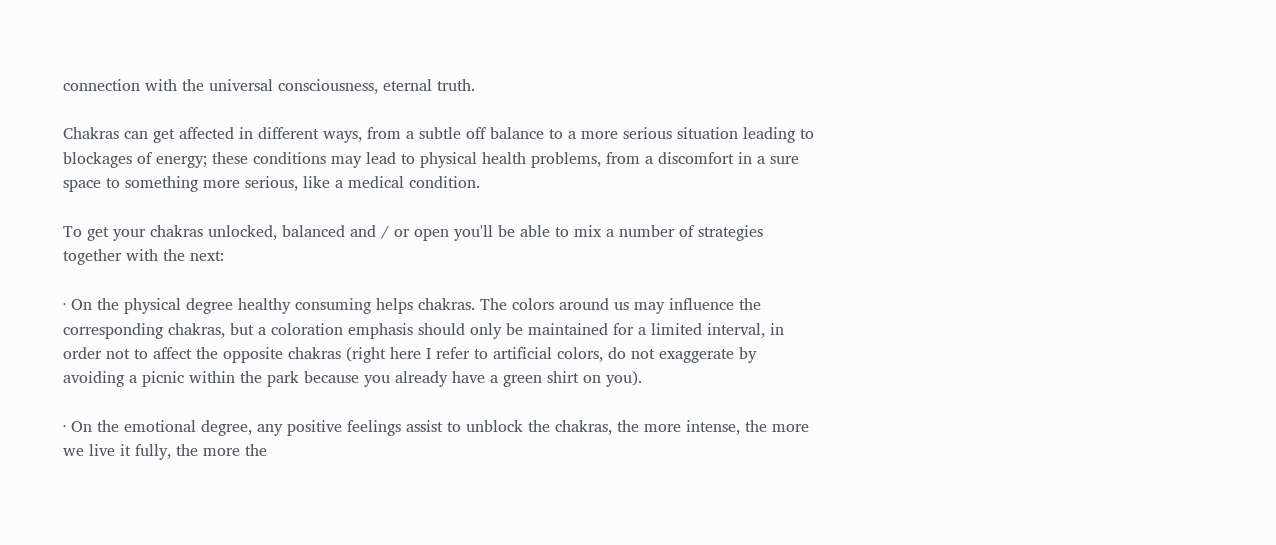connection with the universal consciousness, eternal truth.

Chakras can get affected in different ways, from a subtle off balance to a more serious situation leading to blockages of energy; these conditions may lead to physical health problems, from a discomfort in a sure space to something more serious, like a medical condition.

To get your chakras unlocked, balanced and / or open you'll be able to mix a number of strategies together with the next:

· On the physical degree healthy consuming helps chakras. The colors around us may influence the corresponding chakras, but a coloration emphasis should only be maintained for a limited interval, in order not to affect the opposite chakras (right here I refer to artificial colors, do not exaggerate by avoiding a picnic within the park because you already have a green shirt on you).

· On the emotional degree, any positive feelings assist to unblock the chakras, the more intense, the more we live it fully, the more the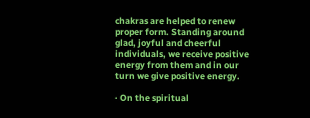chakras are helped to renew proper form. Standing around glad, joyful and cheerful individuals, we receive positive energy from them and in our turn we give positive energy.

· On the spiritual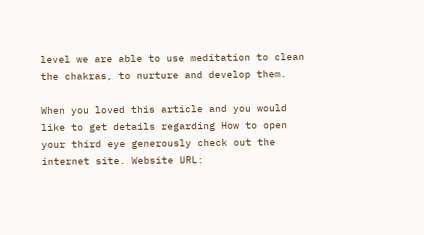level we are able to use meditation to clean the chakras, to nurture and develop them.

When you loved this article and you would like to get details regarding How to open your third eye generously check out the internet site. Website URL: